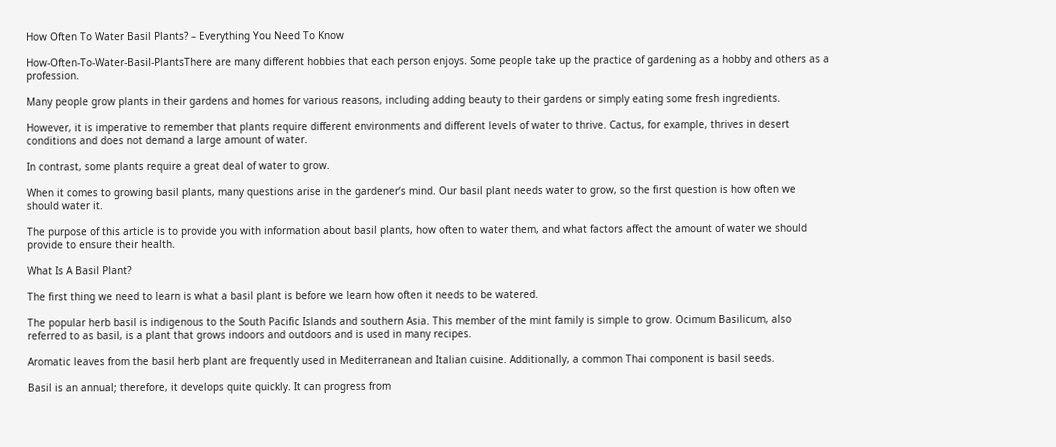How Often To Water Basil Plants? – Everything You Need To Know

How-Often-To-Water-Basil-PlantsThere are many different hobbies that each person enjoys. Some people take up the practice of gardening as a hobby and others as a profession.

Many people grow plants in their gardens and homes for various reasons, including adding beauty to their gardens or simply eating some fresh ingredients.

However, it is imperative to remember that plants require different environments and different levels of water to thrive. Cactus, for example, thrives in desert conditions and does not demand a large amount of water.

In contrast, some plants require a great deal of water to grow.

When it comes to growing basil plants, many questions arise in the gardener’s mind. Our basil plant needs water to grow, so the first question is how often we should water it.

The purpose of this article is to provide you with information about basil plants, how often to water them, and what factors affect the amount of water we should provide to ensure their health.

What Is A Basil Plant?

The first thing we need to learn is what a basil plant is before we learn how often it needs to be watered.

The popular herb basil is indigenous to the South Pacific Islands and southern Asia. This member of the mint family is simple to grow. Ocimum Basilicum, also referred to as basil, is a plant that grows indoors and outdoors and is used in many recipes.

Aromatic leaves from the basil herb plant are frequently used in Mediterranean and Italian cuisine. Additionally, a common Thai component is basil seeds.

Basil is an annual; therefore, it develops quite quickly. It can progress from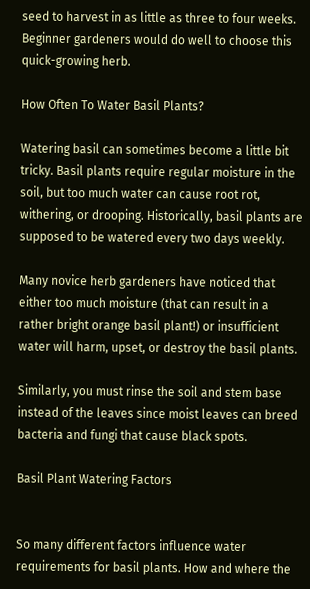seed to harvest in as little as three to four weeks. Beginner gardeners would do well to choose this quick-growing herb.

How Often To Water Basil Plants?

Watering basil can sometimes become a little bit tricky. Basil plants require regular moisture in the soil, but too much water can cause root rot, withering, or drooping. Historically, basil plants are supposed to be watered every two days weekly.

Many novice herb gardeners have noticed that either too much moisture (that can result in a rather bright orange basil plant!) or insufficient water will harm, upset, or destroy the basil plants.

Similarly, you must rinse the soil and stem base instead of the leaves since moist leaves can breed bacteria and fungi that cause black spots.

Basil Plant Watering Factors


So many different factors influence water requirements for basil plants. How and where the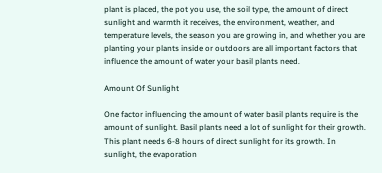plant is placed, the pot you use, the soil type, the amount of direct sunlight and warmth it receives, the environment, weather, and temperature levels, the season you are growing in, and whether you are planting your plants inside or outdoors are all important factors that influence the amount of water your basil plants need.

Amount Of Sunlight

One factor influencing the amount of water basil plants require is the amount of sunlight. Basil plants need a lot of sunlight for their growth. This plant needs 6-8 hours of direct sunlight for its growth. In sunlight, the evaporation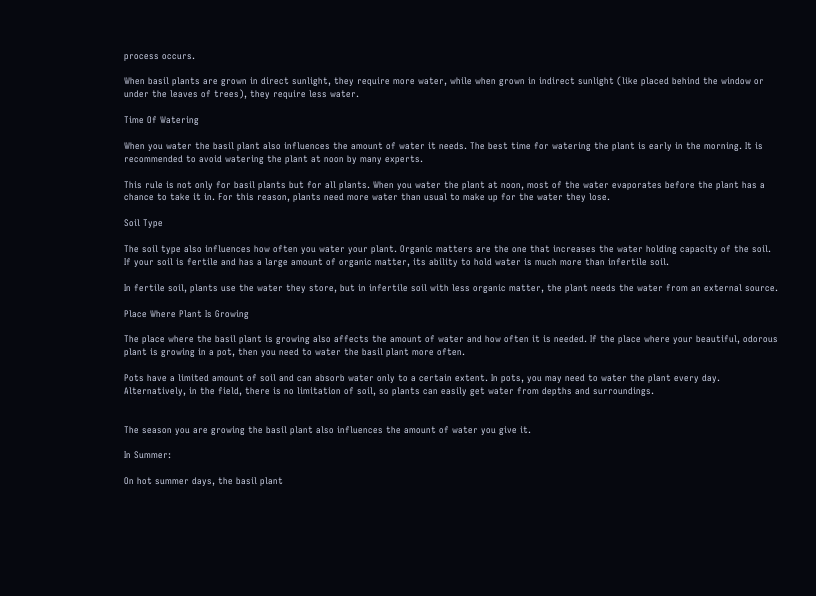process occurs.

When basil plants are grown in direct sunlight, they require more water, while when grown in indirect sunlight (like placed behind the window or under the leaves of trees), they require less water.

Time Of Watering

When you water the basil plant also influences the amount of water it needs. The best time for watering the plant is early in the morning. It is recommended to avoid watering the plant at noon by many experts.

This rule is not only for basil plants but for all plants. When you water the plant at noon, most of the water evaporates before the plant has a chance to take it in. For this reason, plants need more water than usual to make up for the water they lose.

Soil Type

The soil type also influences how often you water your plant. Organic matters are the one that increases the water holding capacity of the soil. If your soil is fertile and has a large amount of organic matter, its ability to hold water is much more than infertile soil.

In fertile soil, plants use the water they store, but in infertile soil with less organic matter, the plant needs the water from an external source.

Place Where Plant Is Growing

The place where the basil plant is growing also affects the amount of water and how often it is needed. If the place where your beautiful, odorous plant is growing in a pot, then you need to water the basil plant more often.

Pots have a limited amount of soil and can absorb water only to a certain extent. In pots, you may need to water the plant every day. Alternatively, in the field, there is no limitation of soil, so plants can easily get water from depths and surroundings.


The season you are growing the basil plant also influences the amount of water you give it.

In Summer:

On hot summer days, the basil plant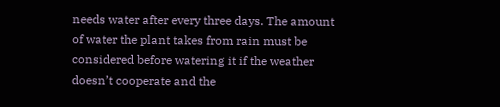needs water after every three days. The amount of water the plant takes from rain must be considered before watering it if the weather doesn’t cooperate and the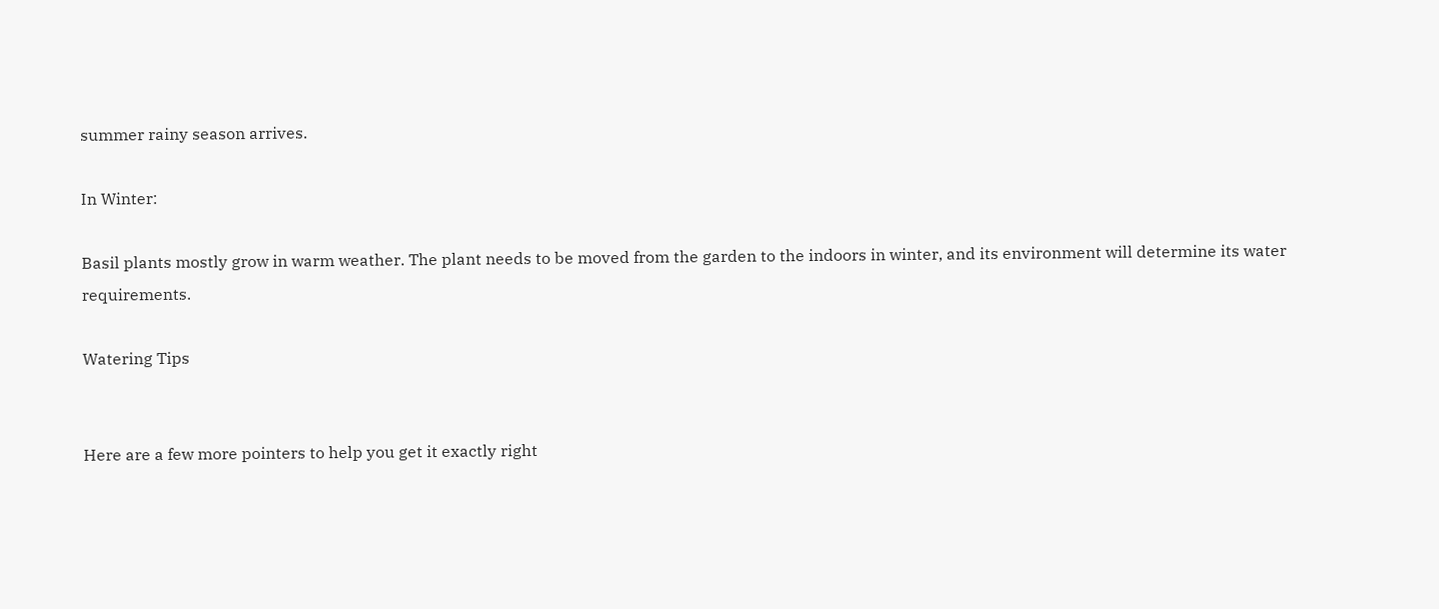summer rainy season arrives.

In Winter:

Basil plants mostly grow in warm weather. The plant needs to be moved from the garden to the indoors in winter, and its environment will determine its water requirements.

Watering Tips


Here are a few more pointers to help you get it exactly right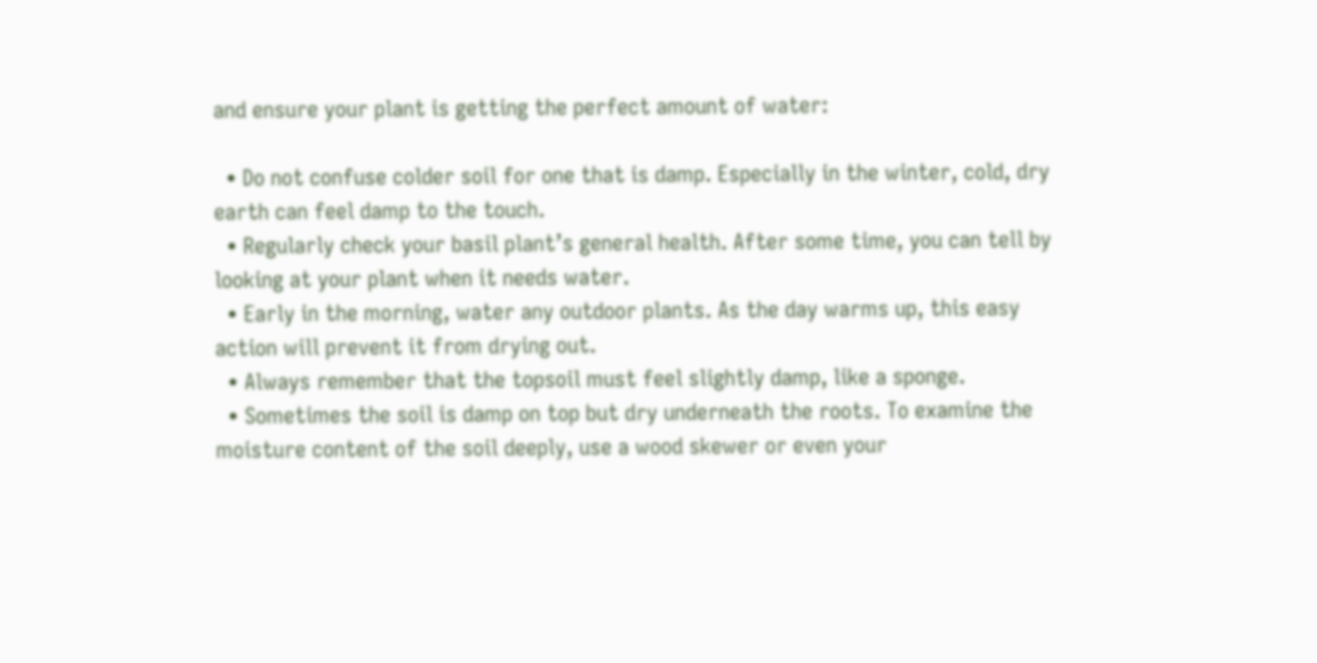and ensure your plant is getting the perfect amount of water:

  • Do not confuse colder soil for one that is damp. Especially in the winter, cold, dry earth can feel damp to the touch.
  • Regularly check your basil plant’s general health. After some time, you can tell by looking at your plant when it needs water.
  • Early in the morning, water any outdoor plants. As the day warms up, this easy action will prevent it from drying out.
  • Always remember that the topsoil must feel slightly damp, like a sponge.
  • Sometimes the soil is damp on top but dry underneath the roots. To examine the moisture content of the soil deeply, use a wood skewer or even your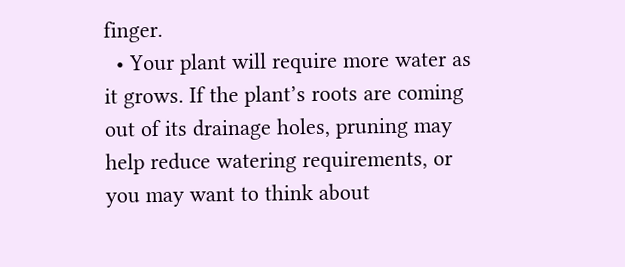finger.
  • Your plant will require more water as it grows. If the plant’s roots are coming out of its drainage holes, pruning may help reduce watering requirements, or you may want to think about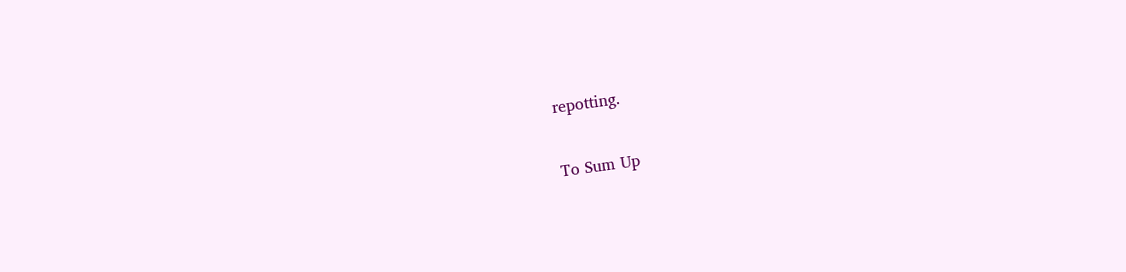repotting.

To Sum Up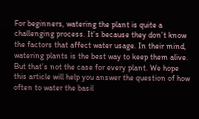For beginners, watering the plant is quite a challenging process. It’s because they don’t know the factors that affect water usage. In their mind, watering plants is the best way to keep them alive. But that’s not the case for every plant. We hope this article will help you answer the question of how often to water the basil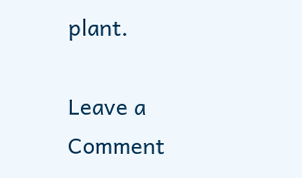plant.

Leave a Comment